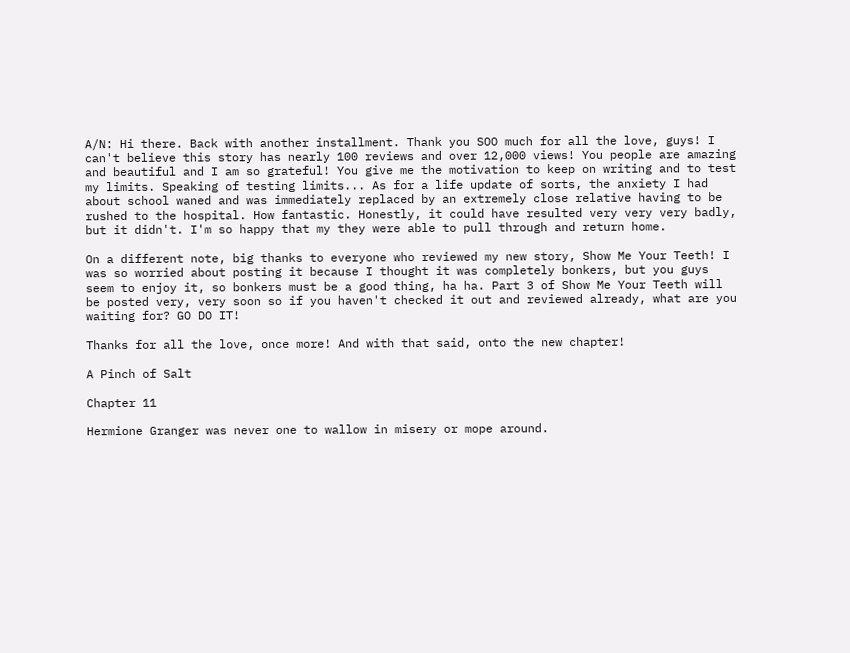A/N: Hi there. Back with another installment. Thank you SOO much for all the love, guys! I can't believe this story has nearly 100 reviews and over 12,000 views! You people are amazing and beautiful and I am so grateful! You give me the motivation to keep on writing and to test my limits. Speaking of testing limits... As for a life update of sorts, the anxiety I had about school waned and was immediately replaced by an extremely close relative having to be rushed to the hospital. How fantastic. Honestly, it could have resulted very very very badly, but it didn't. I'm so happy that my they were able to pull through and return home.

On a different note, big thanks to everyone who reviewed my new story, Show Me Your Teeth! I was so worried about posting it because I thought it was completely bonkers, but you guys seem to enjoy it, so bonkers must be a good thing, ha ha. Part 3 of Show Me Your Teeth will be posted very, very soon so if you haven't checked it out and reviewed already, what are you waiting for? GO DO IT!

Thanks for all the love, once more! And with that said, onto the new chapter!

A Pinch of Salt

Chapter 11

Hermione Granger was never one to wallow in misery or mope around.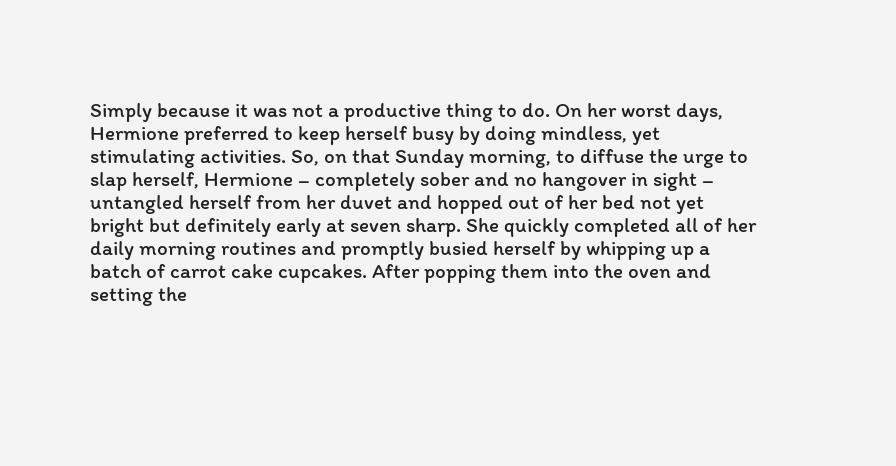Simply because it was not a productive thing to do. On her worst days, Hermione preferred to keep herself busy by doing mindless, yet stimulating activities. So, on that Sunday morning, to diffuse the urge to slap herself, Hermione – completely sober and no hangover in sight – untangled herself from her duvet and hopped out of her bed not yet bright but definitely early at seven sharp. She quickly completed all of her daily morning routines and promptly busied herself by whipping up a batch of carrot cake cupcakes. After popping them into the oven and setting the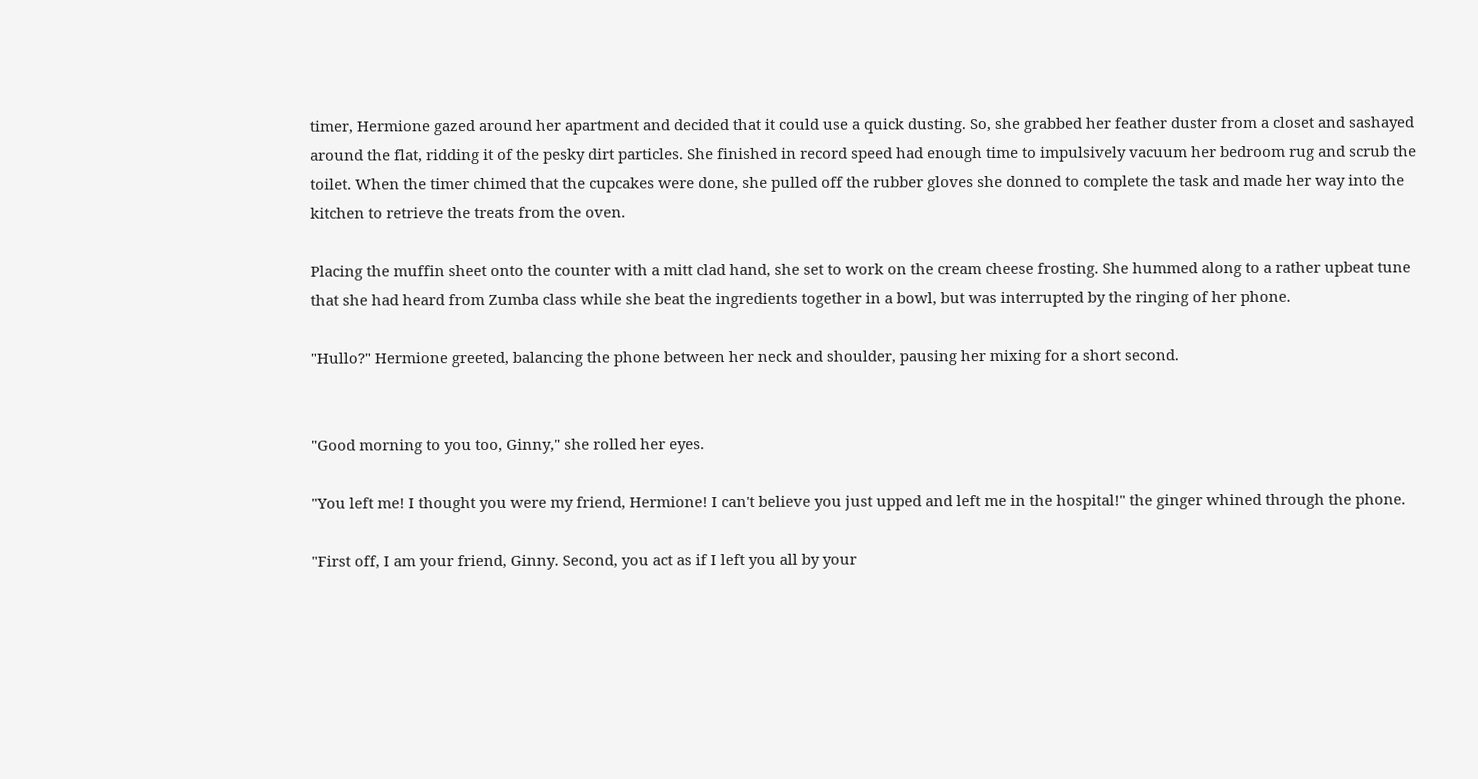timer, Hermione gazed around her apartment and decided that it could use a quick dusting. So, she grabbed her feather duster from a closet and sashayed around the flat, ridding it of the pesky dirt particles. She finished in record speed had enough time to impulsively vacuum her bedroom rug and scrub the toilet. When the timer chimed that the cupcakes were done, she pulled off the rubber gloves she donned to complete the task and made her way into the kitchen to retrieve the treats from the oven.

Placing the muffin sheet onto the counter with a mitt clad hand, she set to work on the cream cheese frosting. She hummed along to a rather upbeat tune that she had heard from Zumba class while she beat the ingredients together in a bowl, but was interrupted by the ringing of her phone.

"Hullo?" Hermione greeted, balancing the phone between her neck and shoulder, pausing her mixing for a short second.


"Good morning to you too, Ginny," she rolled her eyes.

"You left me! I thought you were my friend, Hermione! I can't believe you just upped and left me in the hospital!" the ginger whined through the phone.

"First off, I am your friend, Ginny. Second, you act as if I left you all by your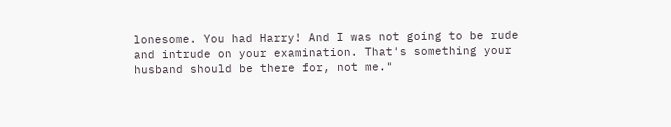lonesome. You had Harry! And I was not going to be rude and intrude on your examination. That's something your husband should be there for, not me."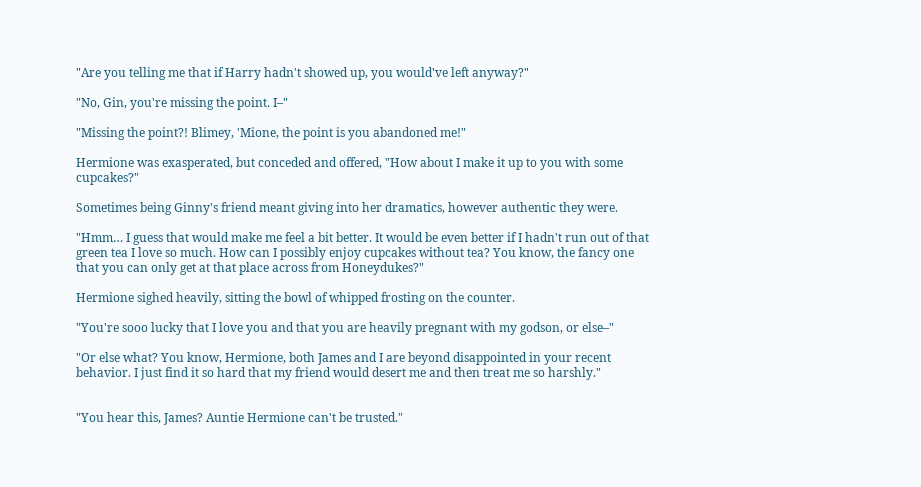"Are you telling me that if Harry hadn't showed up, you would've left anyway?"

"No, Gin, you're missing the point. I–"

"Missing the point?! Blimey, 'Mione, the point is you abandoned me!"

Hermione was exasperated, but conceded and offered, "How about I make it up to you with some cupcakes?"

Sometimes being Ginny's friend meant giving into her dramatics, however authentic they were.

"Hmm… I guess that would make me feel a bit better. It would be even better if I hadn't run out of that green tea I love so much. How can I possibly enjoy cupcakes without tea? You know, the fancy one that you can only get at that place across from Honeydukes?"

Hermione sighed heavily, sitting the bowl of whipped frosting on the counter.

"You're sooo lucky that I love you and that you are heavily pregnant with my godson, or else–"

"Or else what? You know, Hermione, both James and I are beyond disappointed in your recent behavior. I just find it so hard that my friend would desert me and then treat me so harshly."


"You hear this, James? Auntie Hermione can't be trusted."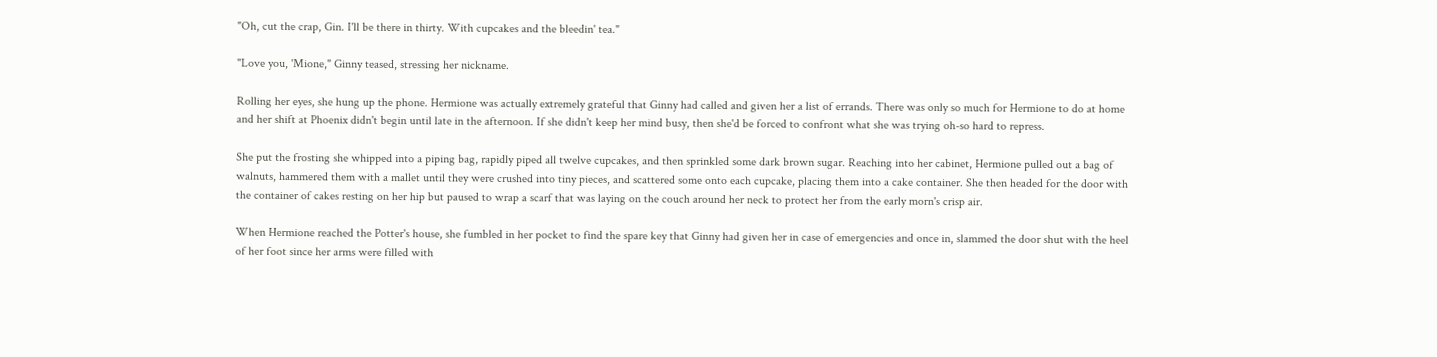"Oh, cut the crap, Gin. I'll be there in thirty. With cupcakes and the bleedin' tea."

"Love you, 'Mione," Ginny teased, stressing her nickname.

Rolling her eyes, she hung up the phone. Hermione was actually extremely grateful that Ginny had called and given her a list of errands. There was only so much for Hermione to do at home and her shift at Phoenix didn't begin until late in the afternoon. If she didn't keep her mind busy, then she'd be forced to confront what she was trying oh-so hard to repress.

She put the frosting she whipped into a piping bag, rapidly piped all twelve cupcakes, and then sprinkled some dark brown sugar. Reaching into her cabinet, Hermione pulled out a bag of walnuts, hammered them with a mallet until they were crushed into tiny pieces, and scattered some onto each cupcake, placing them into a cake container. She then headed for the door with the container of cakes resting on her hip but paused to wrap a scarf that was laying on the couch around her neck to protect her from the early morn's crisp air.

When Hermione reached the Potter's house, she fumbled in her pocket to find the spare key that Ginny had given her in case of emergencies and once in, slammed the door shut with the heel of her foot since her arms were filled with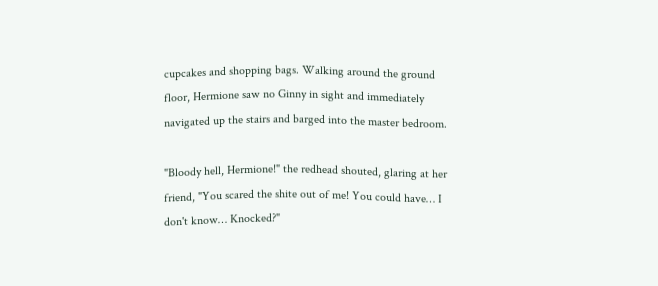cupcakes and shopping bags. Walking around the ground floor, Hermione saw no Ginny in sight and immediately navigated up the stairs and barged into the master bedroom.

"Bloody hell, Hermione!" the redhead shouted, glaring at her friend, "You scared the shite out of me! You could have… I don't know… Knocked?"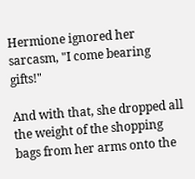Hermione ignored her sarcasm, "I come bearing gifts!"

And with that, she dropped all the weight of the shopping bags from her arms onto the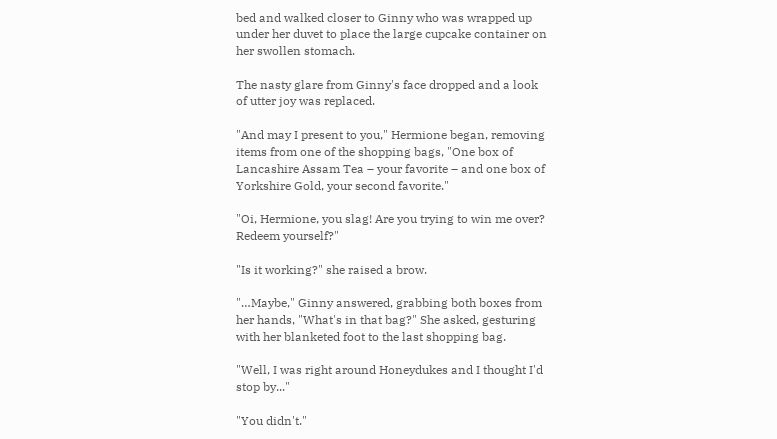bed and walked closer to Ginny who was wrapped up under her duvet to place the large cupcake container on her swollen stomach.

The nasty glare from Ginny's face dropped and a look of utter joy was replaced.

"And may I present to you," Hermione began, removing items from one of the shopping bags, "One box of Lancashire Assam Tea – your favorite – and one box of Yorkshire Gold, your second favorite."

"Oi, Hermione, you slag! Are you trying to win me over? Redeem yourself?"

"Is it working?" she raised a brow.

"…Maybe," Ginny answered, grabbing both boxes from her hands, "What's in that bag?" She asked, gesturing with her blanketed foot to the last shopping bag.

"Well, I was right around Honeydukes and I thought I'd stop by..."

"You didn't."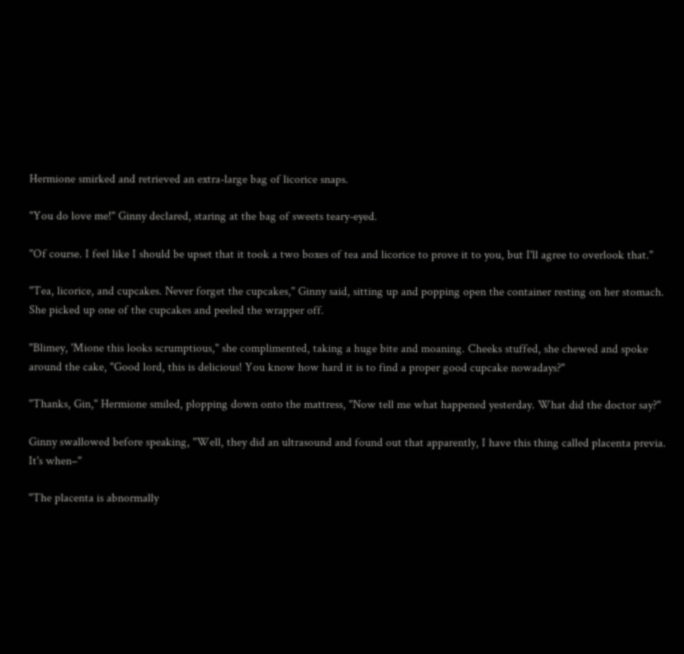Hermione smirked and retrieved an extra-large bag of licorice snaps.

"You do love me!" Ginny declared, staring at the bag of sweets teary-eyed.

"Of course. I feel like I should be upset that it took a two boxes of tea and licorice to prove it to you, but I'll agree to overlook that."

"Tea, licorice, and cupcakes. Never forget the cupcakes," Ginny said, sitting up and popping open the container resting on her stomach. She picked up one of the cupcakes and peeled the wrapper off.

"Blimey, 'Mione this looks scrumptious," she complimented, taking a huge bite and moaning. Cheeks stuffed, she chewed and spoke around the cake, "Good lord, this is delicious! You know how hard it is to find a proper good cupcake nowadays?"

"Thanks, Gin," Hermione smiled, plopping down onto the mattress, "Now tell me what happened yesterday. What did the doctor say?"

Ginny swallowed before speaking, "Well, they did an ultrasound and found out that apparently, I have this thing called placenta previa. It's when–"

"The placenta is abnormally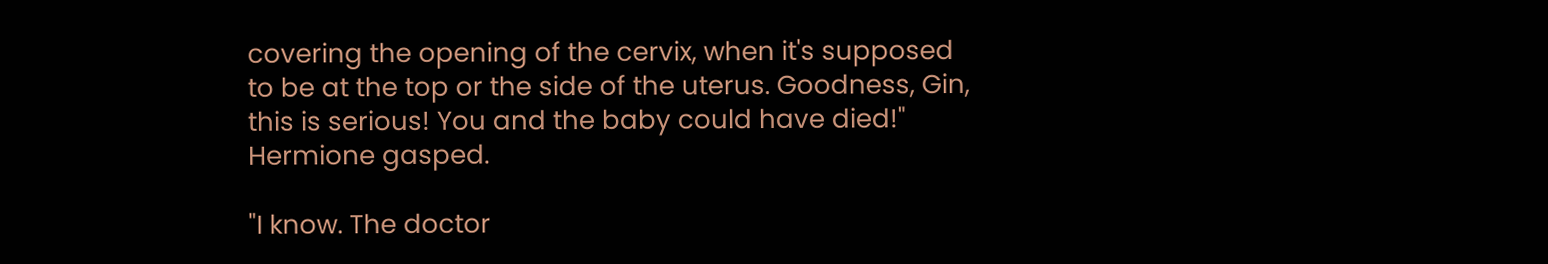covering the opening of the cervix, when it's supposed to be at the top or the side of the uterus. Goodness, Gin, this is serious! You and the baby could have died!" Hermione gasped.

"I know. The doctor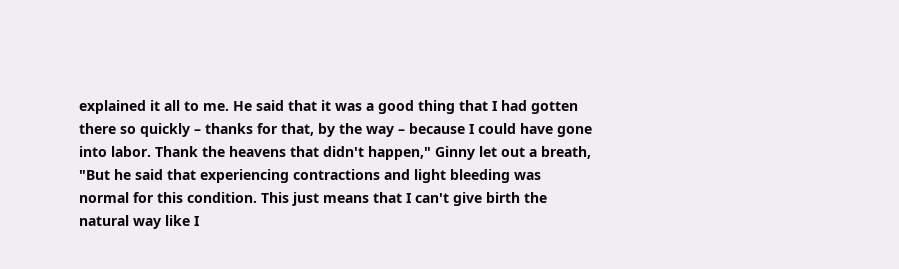explained it all to me. He said that it was a good thing that I had gotten there so quickly – thanks for that, by the way – because I could have gone into labor. Thank the heavens that didn't happen," Ginny let out a breath, "But he said that experiencing contractions and light bleeding was normal for this condition. This just means that I can't give birth the natural way like I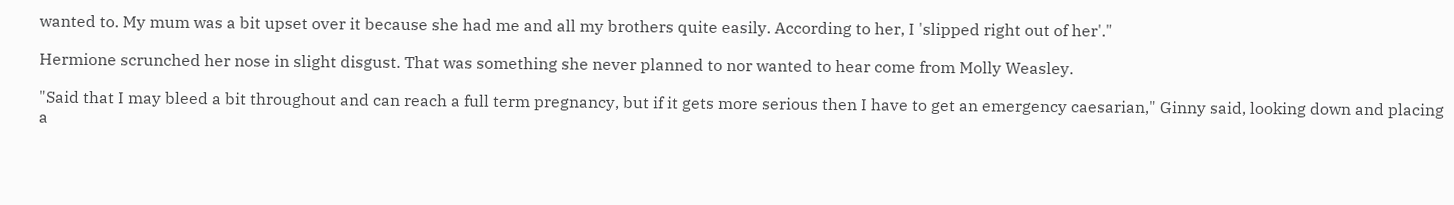wanted to. My mum was a bit upset over it because she had me and all my brothers quite easily. According to her, I 'slipped right out of her'."

Hermione scrunched her nose in slight disgust. That was something she never planned to nor wanted to hear come from Molly Weasley.

"Said that I may bleed a bit throughout and can reach a full term pregnancy, but if it gets more serious then I have to get an emergency caesarian," Ginny said, looking down and placing a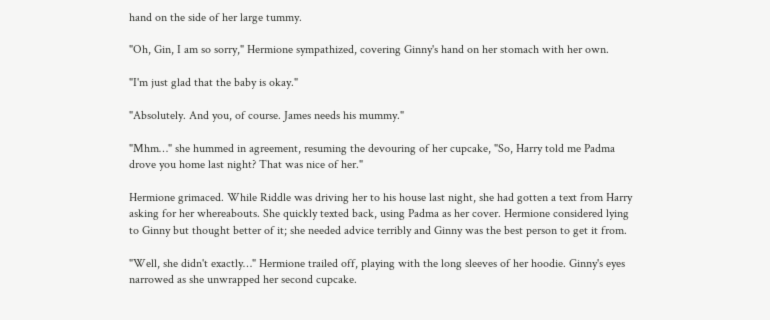hand on the side of her large tummy.

"Oh, Gin, I am so sorry," Hermione sympathized, covering Ginny's hand on her stomach with her own.

"I'm just glad that the baby is okay."

"Absolutely. And you, of course. James needs his mummy."

"Mhm…" she hummed in agreement, resuming the devouring of her cupcake, "So, Harry told me Padma drove you home last night? That was nice of her."

Hermione grimaced. While Riddle was driving her to his house last night, she had gotten a text from Harry asking for her whereabouts. She quickly texted back, using Padma as her cover. Hermione considered lying to Ginny but thought better of it; she needed advice terribly and Ginny was the best person to get it from.

"Well, she didn't exactly…" Hermione trailed off, playing with the long sleeves of her hoodie. Ginny's eyes narrowed as she unwrapped her second cupcake.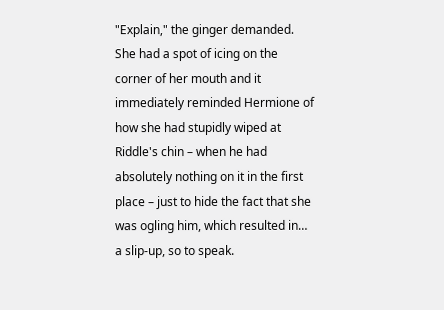"Explain," the ginger demanded. She had a spot of icing on the corner of her mouth and it immediately reminded Hermione of how she had stupidly wiped at Riddle's chin – when he had absolutely nothing on it in the first place – just to hide the fact that she was ogling him, which resulted in… a slip-up, so to speak.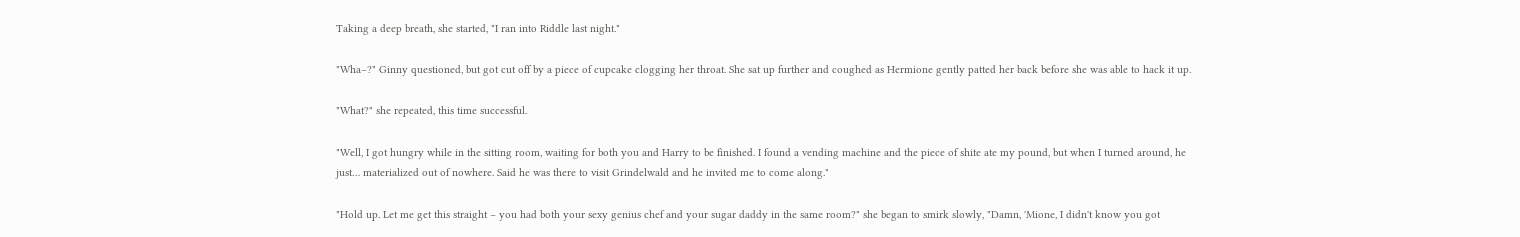Taking a deep breath, she started, "I ran into Riddle last night."

"Wha–?" Ginny questioned, but got cut off by a piece of cupcake clogging her throat. She sat up further and coughed as Hermione gently patted her back before she was able to hack it up.

"What?" she repeated, this time successful.

"Well, I got hungry while in the sitting room, waiting for both you and Harry to be finished. I found a vending machine and the piece of shite ate my pound, but when I turned around, he just… materialized out of nowhere. Said he was there to visit Grindelwald and he invited me to come along."

"Hold up. Let me get this straight – you had both your sexy genius chef and your sugar daddy in the same room?" she began to smirk slowly, "Damn, 'Mione, I didn't know you got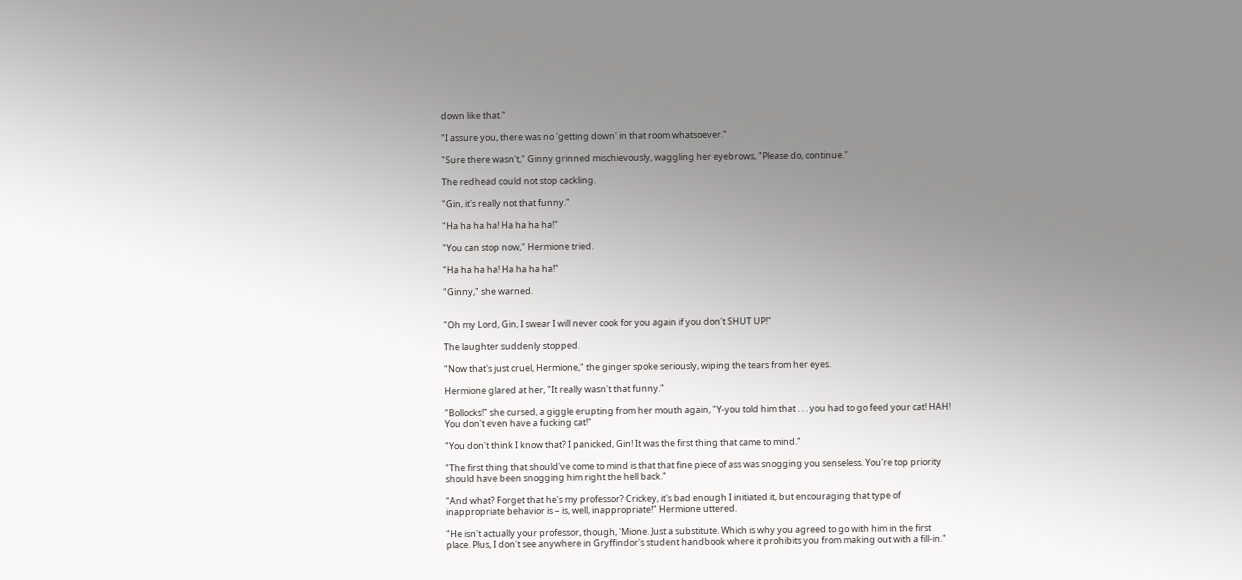down like that."

"I assure you, there was no 'getting down' in that room whatsoever."

"Sure there wasn't," Ginny grinned mischievously, waggling her eyebrows, "Please do, continue."

The redhead could not stop cackling.

"Gin, it's really not that funny."

"Ha ha ha ha! Ha ha ha ha!"

"You can stop now," Hermione tried.

"Ha ha ha ha! Ha ha ha ha!"

"Ginny," she warned.


"Oh my Lord, Gin, I swear I will never cook for you again if you don't SHUT UP!"

The laughter suddenly stopped.

"Now that's just cruel, Hermione," the ginger spoke seriously, wiping the tears from her eyes.

Hermione glared at her, "It really wasn't that funny."

"Bollocks!" she cursed, a giggle erupting from her mouth again, "Y-you told him that . . . you had to go feed your cat! HAH! You don't even have a fucking cat!"

"You don't think I know that? I panicked, Gin! It was the first thing that came to mind."

"The first thing that should've come to mind is that that fine piece of ass was snogging you senseless. You're top priority should have been snogging him right the hell back."

"And what? Forget that he's my professor? Crickey, it's bad enough I initiated it, but encouraging that type of inappropriate behavior is – is, well, inappropriate!" Hermione uttered.

"He isn't actually your professor, though, 'Mione. Just a substitute. Which is why you agreed to go with him in the first place. Plus, I don't see anywhere in Gryffindor's student handbook where it prohibits you from making out with a fill-in."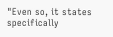"Even so, it states specifically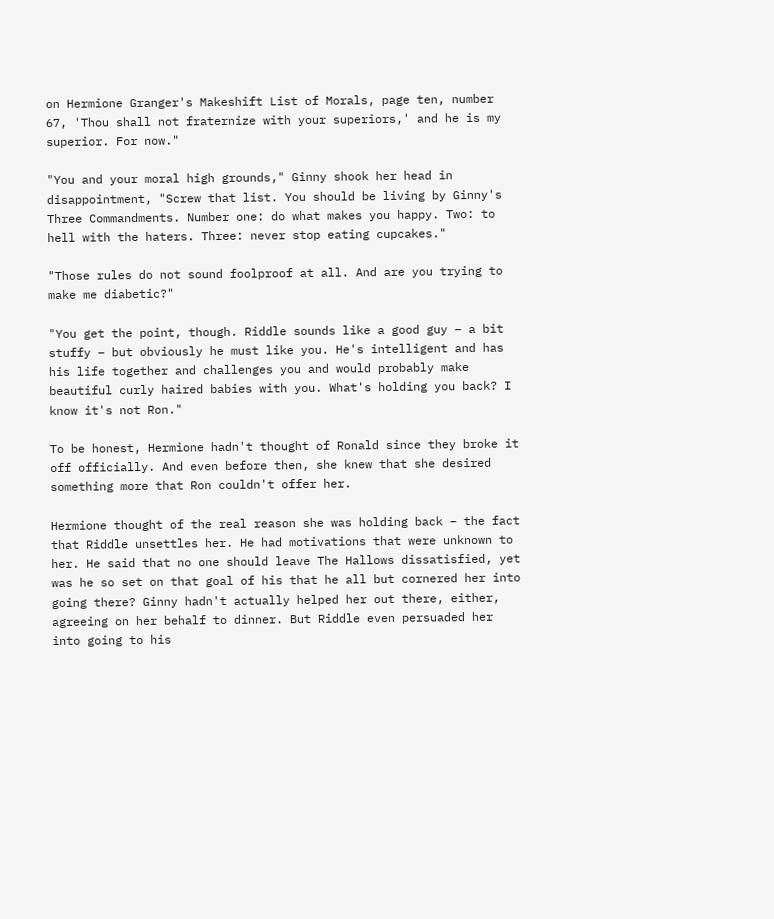on Hermione Granger's Makeshift List of Morals, page ten, number 67, 'Thou shall not fraternize with your superiors,' and he is my superior. For now."

"You and your moral high grounds," Ginny shook her head in disappointment, "Screw that list. You should be living by Ginny's Three Commandments. Number one: do what makes you happy. Two: to hell with the haters. Three: never stop eating cupcakes."

"Those rules do not sound foolproof at all. And are you trying to make me diabetic?"

"You get the point, though. Riddle sounds like a good guy – a bit stuffy – but obviously he must like you. He's intelligent and has his life together and challenges you and would probably make beautiful curly haired babies with you. What's holding you back? I know it's not Ron."

To be honest, Hermione hadn't thought of Ronald since they broke it off officially. And even before then, she knew that she desired something more that Ron couldn't offer her.

Hermione thought of the real reason she was holding back – the fact that Riddle unsettles her. He had motivations that were unknown to her. He said that no one should leave The Hallows dissatisfied, yet was he so set on that goal of his that he all but cornered her into going there? Ginny hadn't actually helped her out there, either, agreeing on her behalf to dinner. But Riddle even persuaded her into going to his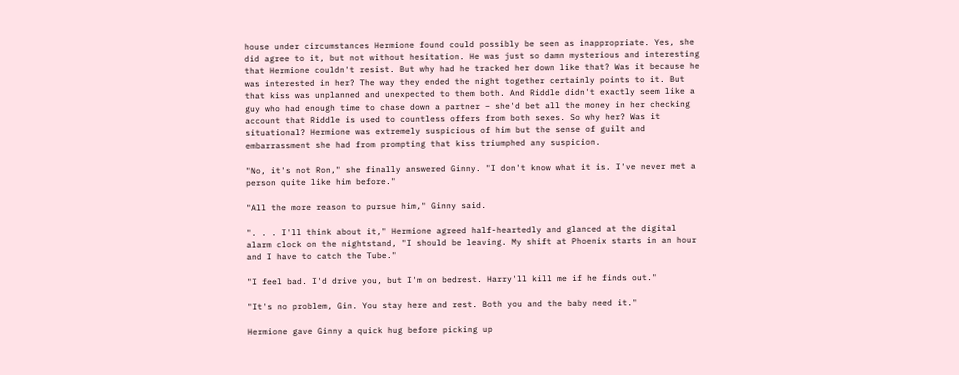house under circumstances Hermione found could possibly be seen as inappropriate. Yes, she did agree to it, but not without hesitation. He was just so damn mysterious and interesting that Hermione couldn't resist. But why had he tracked her down like that? Was it because he was interested in her? The way they ended the night together certainly points to it. But that kiss was unplanned and unexpected to them both. And Riddle didn't exactly seem like a guy who had enough time to chase down a partner – she'd bet all the money in her checking account that Riddle is used to countless offers from both sexes. So why her? Was it situational? Hermione was extremely suspicious of him but the sense of guilt and embarrassment she had from prompting that kiss triumphed any suspicion.

"No, it's not Ron," she finally answered Ginny. "I don't know what it is. I've never met a person quite like him before."

"All the more reason to pursue him," Ginny said.

". . . I'll think about it," Hermione agreed half-heartedly and glanced at the digital alarm clock on the nightstand, "I should be leaving. My shift at Phoenix starts in an hour and I have to catch the Tube."

"I feel bad. I'd drive you, but I'm on bedrest. Harry'll kill me if he finds out."

"It's no problem, Gin. You stay here and rest. Both you and the baby need it."

Hermione gave Ginny a quick hug before picking up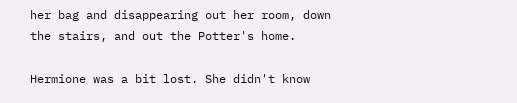her bag and disappearing out her room, down the stairs, and out the Potter's home.

Hermione was a bit lost. She didn't know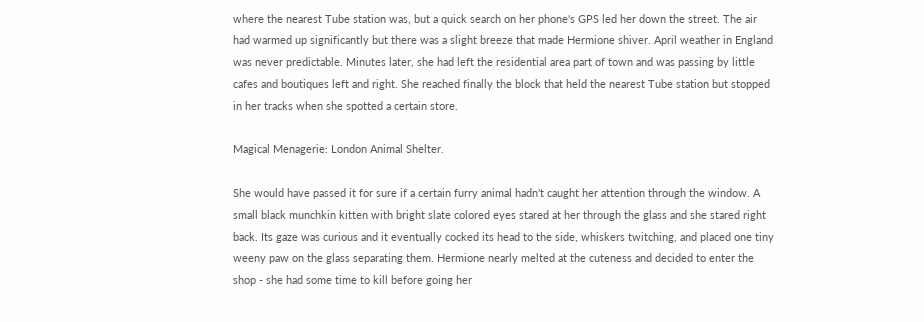where the nearest Tube station was, but a quick search on her phone's GPS led her down the street. The air had warmed up significantly but there was a slight breeze that made Hermione shiver. April weather in England was never predictable. Minutes later, she had left the residential area part of town and was passing by little cafes and boutiques left and right. She reached finally the block that held the nearest Tube station but stopped in her tracks when she spotted a certain store.

Magical Menagerie: London Animal Shelter.

She would have passed it for sure if a certain furry animal hadn't caught her attention through the window. A small black munchkin kitten with bright slate colored eyes stared at her through the glass and she stared right back. Its gaze was curious and it eventually cocked its head to the side, whiskers twitching, and placed one tiny weeny paw on the glass separating them. Hermione nearly melted at the cuteness and decided to enter the shop - she had some time to kill before going her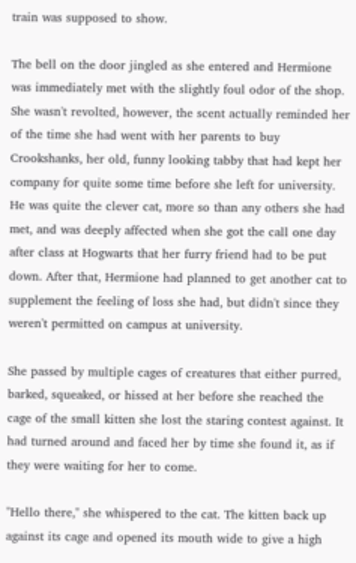train was supposed to show.

The bell on the door jingled as she entered and Hermione was immediately met with the slightly foul odor of the shop. She wasn't revolted, however, the scent actually reminded her of the time she had went with her parents to buy Crookshanks, her old, funny looking tabby that had kept her company for quite some time before she left for university. He was quite the clever cat, more so than any others she had met, and was deeply affected when she got the call one day after class at Hogwarts that her furry friend had to be put down. After that, Hermione had planned to get another cat to supplement the feeling of loss she had, but didn't since they weren't permitted on campus at university.

She passed by multiple cages of creatures that either purred, barked, squeaked, or hissed at her before she reached the cage of the small kitten she lost the staring contest against. It had turned around and faced her by time she found it, as if they were waiting for her to come.

"Hello there," she whispered to the cat. The kitten back up against its cage and opened its mouth wide to give a high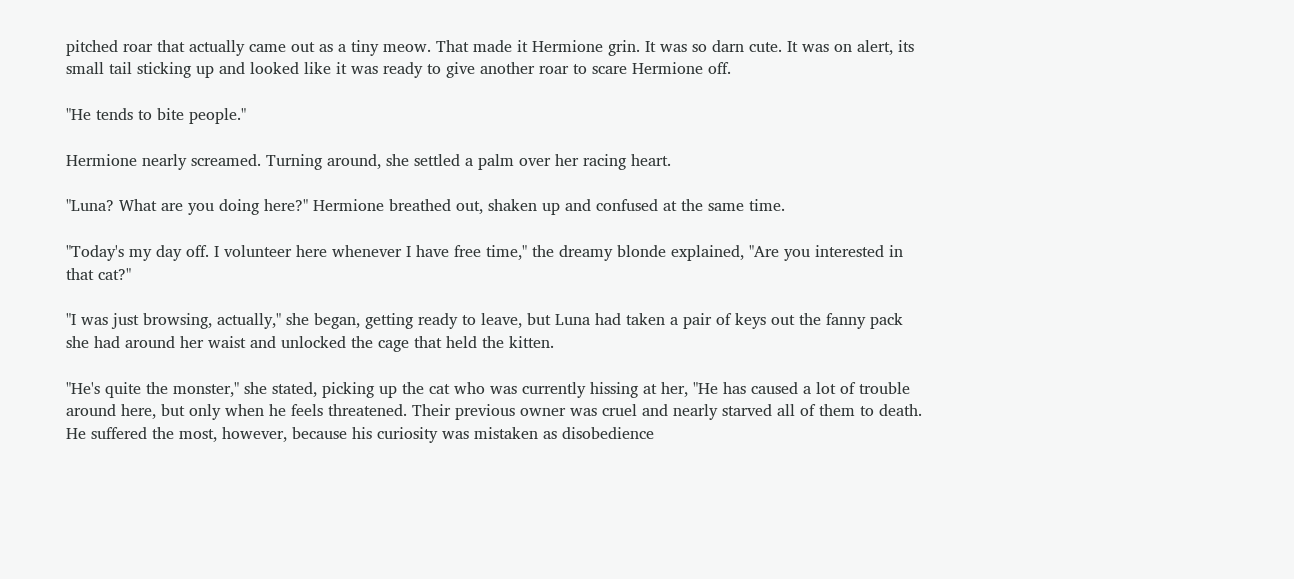pitched roar that actually came out as a tiny meow. That made it Hermione grin. It was so darn cute. It was on alert, its small tail sticking up and looked like it was ready to give another roar to scare Hermione off.

"He tends to bite people."

Hermione nearly screamed. Turning around, she settled a palm over her racing heart.

"Luna? What are you doing here?" Hermione breathed out, shaken up and confused at the same time.

"Today's my day off. I volunteer here whenever I have free time," the dreamy blonde explained, "Are you interested in that cat?"

"I was just browsing, actually," she began, getting ready to leave, but Luna had taken a pair of keys out the fanny pack she had around her waist and unlocked the cage that held the kitten.

"He's quite the monster," she stated, picking up the cat who was currently hissing at her, "He has caused a lot of trouble around here, but only when he feels threatened. Their previous owner was cruel and nearly starved all of them to death. He suffered the most, however, because his curiosity was mistaken as disobedience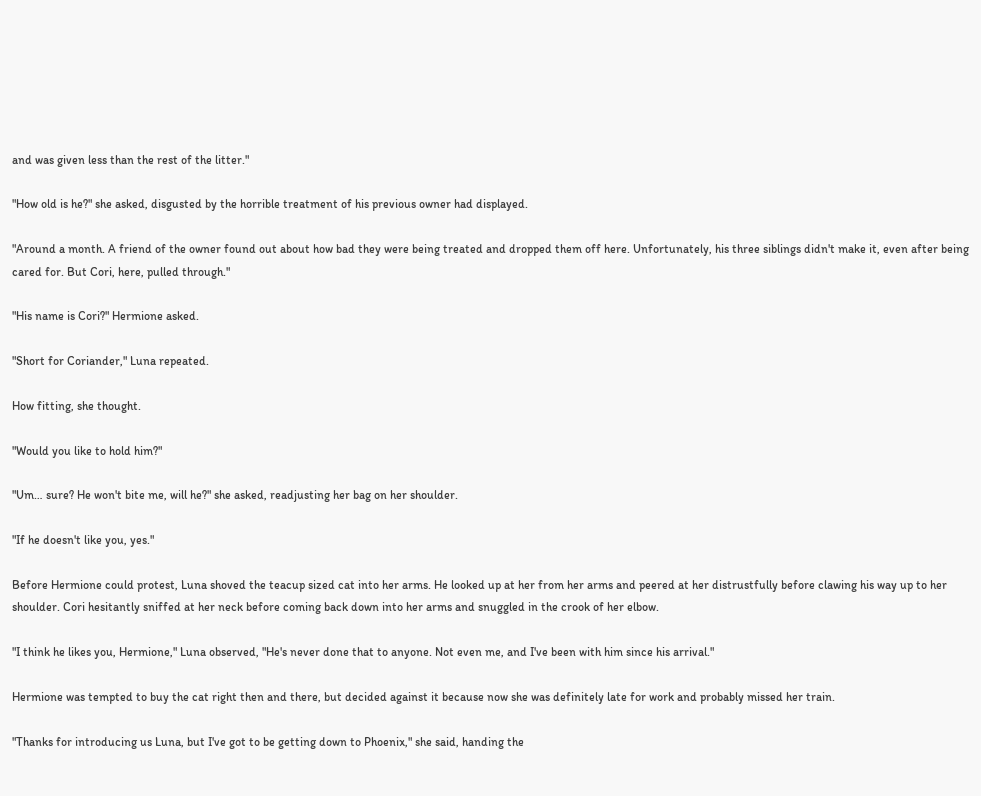and was given less than the rest of the litter."

"How old is he?" she asked, disgusted by the horrible treatment of his previous owner had displayed.

"Around a month. A friend of the owner found out about how bad they were being treated and dropped them off here. Unfortunately, his three siblings didn't make it, even after being cared for. But Cori, here, pulled through."

"His name is Cori?" Hermione asked.

"Short for Coriander," Luna repeated.

How fitting, she thought.

"Would you like to hold him?"

"Um… sure? He won't bite me, will he?" she asked, readjusting her bag on her shoulder.

"If he doesn't like you, yes."

Before Hermione could protest, Luna shoved the teacup sized cat into her arms. He looked up at her from her arms and peered at her distrustfully before clawing his way up to her shoulder. Cori hesitantly sniffed at her neck before coming back down into her arms and snuggled in the crook of her elbow.

"I think he likes you, Hermione," Luna observed, "He's never done that to anyone. Not even me, and I've been with him since his arrival."

Hermione was tempted to buy the cat right then and there, but decided against it because now she was definitely late for work and probably missed her train.

"Thanks for introducing us Luna, but I've got to be getting down to Phoenix," she said, handing the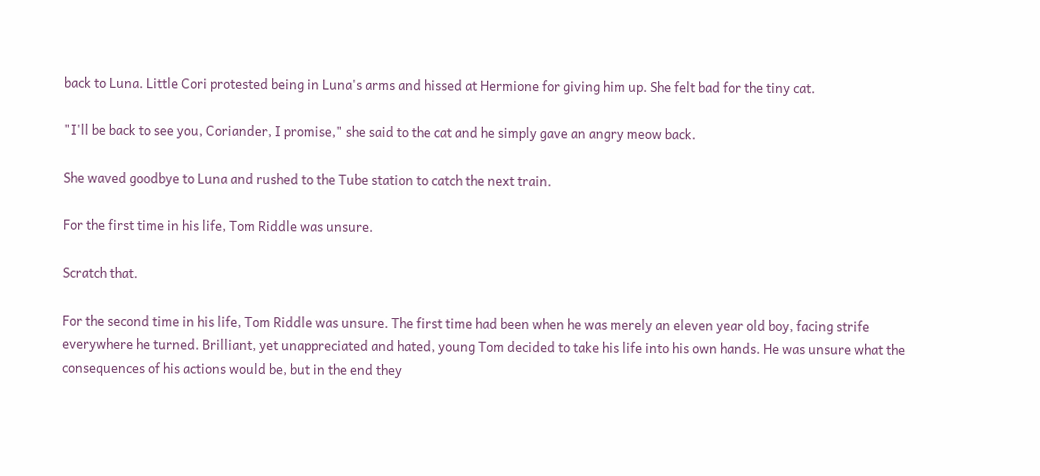back to Luna. Little Cori protested being in Luna's arms and hissed at Hermione for giving him up. She felt bad for the tiny cat.

"I'll be back to see you, Coriander, I promise," she said to the cat and he simply gave an angry meow back.

She waved goodbye to Luna and rushed to the Tube station to catch the next train.

For the first time in his life, Tom Riddle was unsure.

Scratch that.

For the second time in his life, Tom Riddle was unsure. The first time had been when he was merely an eleven year old boy, facing strife everywhere he turned. Brilliant, yet unappreciated and hated, young Tom decided to take his life into his own hands. He was unsure what the consequences of his actions would be, but in the end they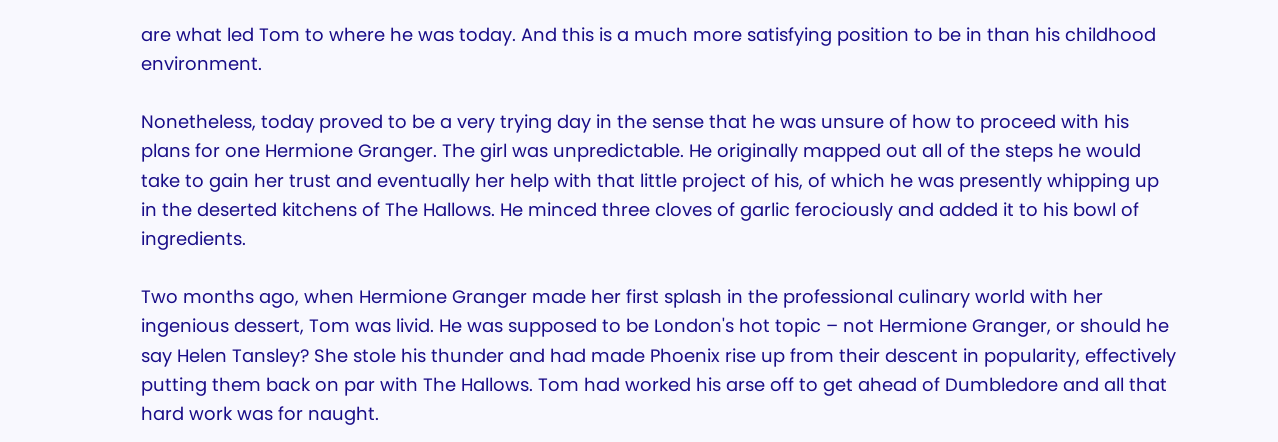are what led Tom to where he was today. And this is a much more satisfying position to be in than his childhood environment.

Nonetheless, today proved to be a very trying day in the sense that he was unsure of how to proceed with his plans for one Hermione Granger. The girl was unpredictable. He originally mapped out all of the steps he would take to gain her trust and eventually her help with that little project of his, of which he was presently whipping up in the deserted kitchens of The Hallows. He minced three cloves of garlic ferociously and added it to his bowl of ingredients.

Two months ago, when Hermione Granger made her first splash in the professional culinary world with her ingenious dessert, Tom was livid. He was supposed to be London's hot topic – not Hermione Granger, or should he say Helen Tansley? She stole his thunder and had made Phoenix rise up from their descent in popularity, effectively putting them back on par with The Hallows. Tom had worked his arse off to get ahead of Dumbledore and all that hard work was for naught.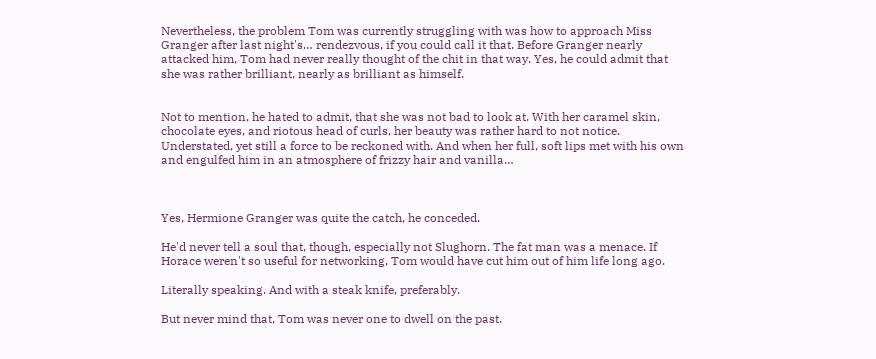Nevertheless, the problem Tom was currently struggling with was how to approach Miss Granger after last night's… rendezvous, if you could call it that. Before Granger nearly attacked him, Tom had never really thought of the chit in that way. Yes, he could admit that she was rather brilliant, nearly as brilliant as himself.


Not to mention, he hated to admit, that she was not bad to look at. With her caramel skin, chocolate eyes, and riotous head of curls, her beauty was rather hard to not notice. Understated, yet still a force to be reckoned with. And when her full, soft lips met with his own and engulfed him in an atmosphere of frizzy hair and vanilla…



Yes, Hermione Granger was quite the catch, he conceded.

He'd never tell a soul that, though, especially not Slughorn. The fat man was a menace. If Horace weren't so useful for networking, Tom would have cut him out of him life long ago.

Literally speaking. And with a steak knife, preferably.

But never mind that, Tom was never one to dwell on the past.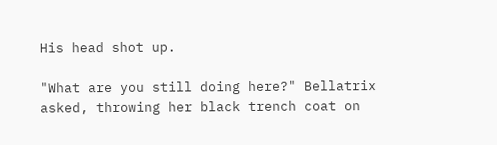His head shot up.

"What are you still doing here?" Bellatrix asked, throwing her black trench coat on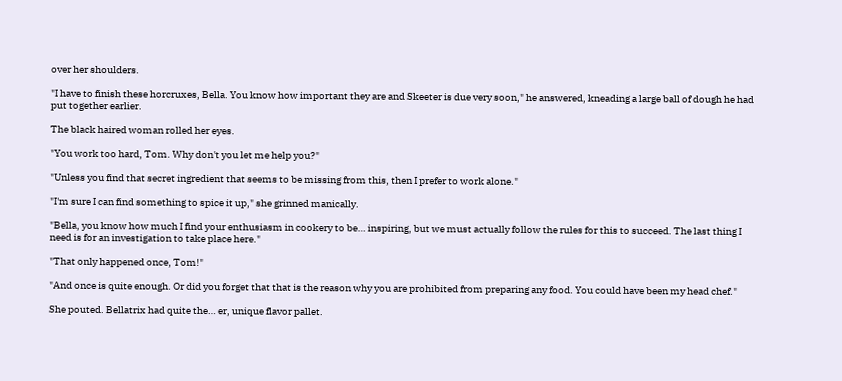over her shoulders.

"I have to finish these horcruxes, Bella. You know how important they are and Skeeter is due very soon," he answered, kneading a large ball of dough he had put together earlier.

The black haired woman rolled her eyes.

"You work too hard, Tom. Why don't you let me help you?"

"Unless you find that secret ingredient that seems to be missing from this, then I prefer to work alone."

"I'm sure I can find something to spice it up," she grinned manically.

"Bella, you know how much I find your enthusiasm in cookery to be… inspiring, but we must actually follow the rules for this to succeed. The last thing I need is for an investigation to take place here."

"That only happened once, Tom!"

"And once is quite enough. Or did you forget that that is the reason why you are prohibited from preparing any food. You could have been my head chef."

She pouted. Bellatrix had quite the… er, unique flavor pallet.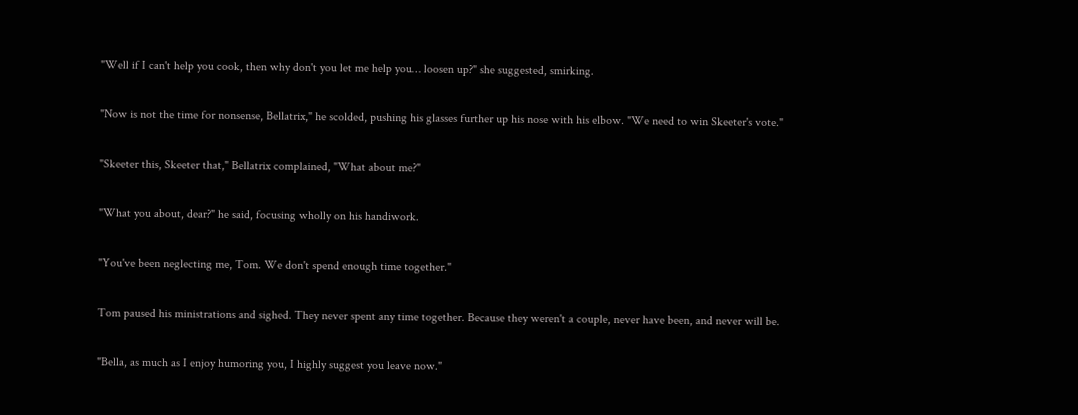"Well if I can't help you cook, then why don't you let me help you… loosen up?" she suggested, smirking.

"Now is not the time for nonsense, Bellatrix," he scolded, pushing his glasses further up his nose with his elbow. "We need to win Skeeter's vote."

"Skeeter this, Skeeter that," Bellatrix complained, "What about me?"

"What you about, dear?" he said, focusing wholly on his handiwork.

"You've been neglecting me, Tom. We don't spend enough time together."

Tom paused his ministrations and sighed. They never spent any time together. Because they weren't a couple, never have been, and never will be.

"Bella, as much as I enjoy humoring you, I highly suggest you leave now."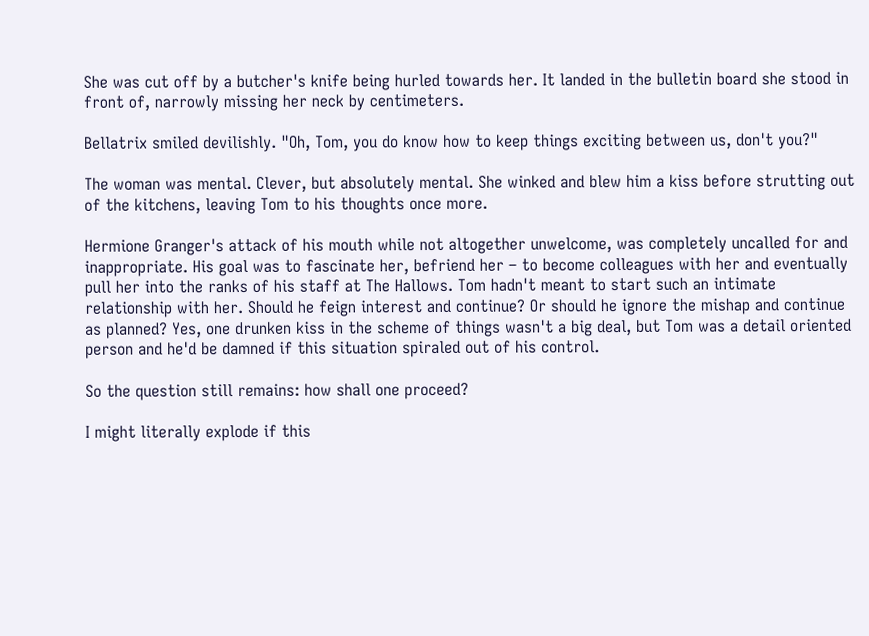She was cut off by a butcher's knife being hurled towards her. It landed in the bulletin board she stood in front of, narrowly missing her neck by centimeters.

Bellatrix smiled devilishly. "Oh, Tom, you do know how to keep things exciting between us, don't you?"

The woman was mental. Clever, but absolutely mental. She winked and blew him a kiss before strutting out of the kitchens, leaving Tom to his thoughts once more.

Hermione Granger's attack of his mouth while not altogether unwelcome, was completely uncalled for and inappropriate. His goal was to fascinate her, befriend her – to become colleagues with her and eventually pull her into the ranks of his staff at The Hallows. Tom hadn't meant to start such an intimate relationship with her. Should he feign interest and continue? Or should he ignore the mishap and continue as planned? Yes, one drunken kiss in the scheme of things wasn't a big deal, but Tom was a detail oriented person and he'd be damned if this situation spiraled out of his control.

So the question still remains: how shall one proceed?

I might literally explode if this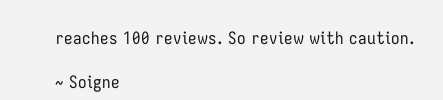reaches 100 reviews. So review with caution.

~ Soigne